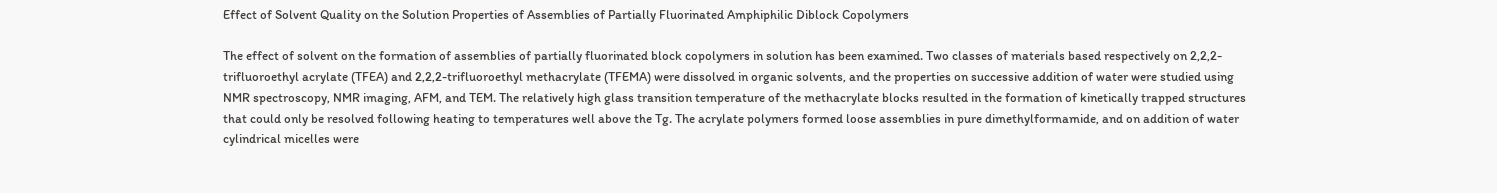Effect of Solvent Quality on the Solution Properties of Assemblies of Partially Fluorinated Amphiphilic Diblock Copolymers

The effect of solvent on the formation of assemblies of partially fluorinated block copolymers in solution has been examined. Two classes of materials based respectively on 2,2,2-trifluoroethyl acrylate (TFEA) and 2,2,2-trifluoroethyl methacrylate (TFEMA) were dissolved in organic solvents, and the properties on successive addition of water were studied using NMR spectroscopy, NMR imaging, AFM, and TEM. The relatively high glass transition temperature of the methacrylate blocks resulted in the formation of kinetically trapped structures that could only be resolved following heating to temperatures well above the Tg. The acrylate polymers formed loose assemblies in pure dimethylformamide, and on addition of water cylindrical micelles were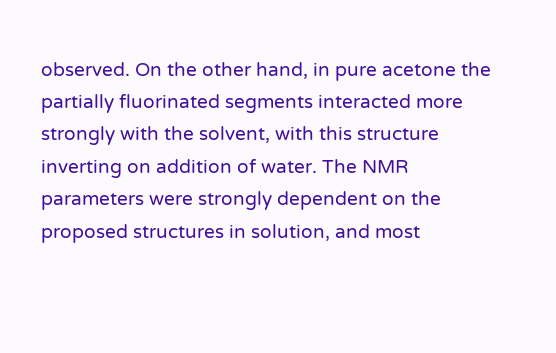observed. On the other hand, in pure acetone the partially fluorinated segments interacted more strongly with the solvent, with this structure inverting on addition of water. The NMR parameters were strongly dependent on the proposed structures in solution, and most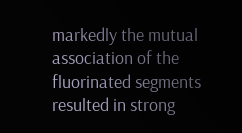markedly the mutual association of the fluorinated segments resulted in strong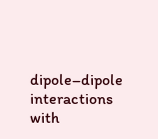dipole–dipole interactions with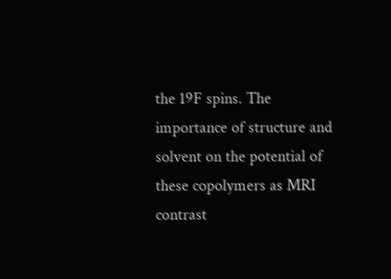the 19F spins. The importance of structure and solvent on the potential of these copolymers as MRI contrast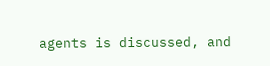agents is discussed, and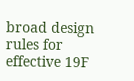broad design rules for effective 19F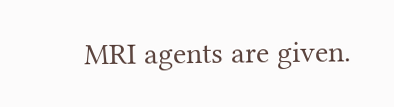MRI agents are given.